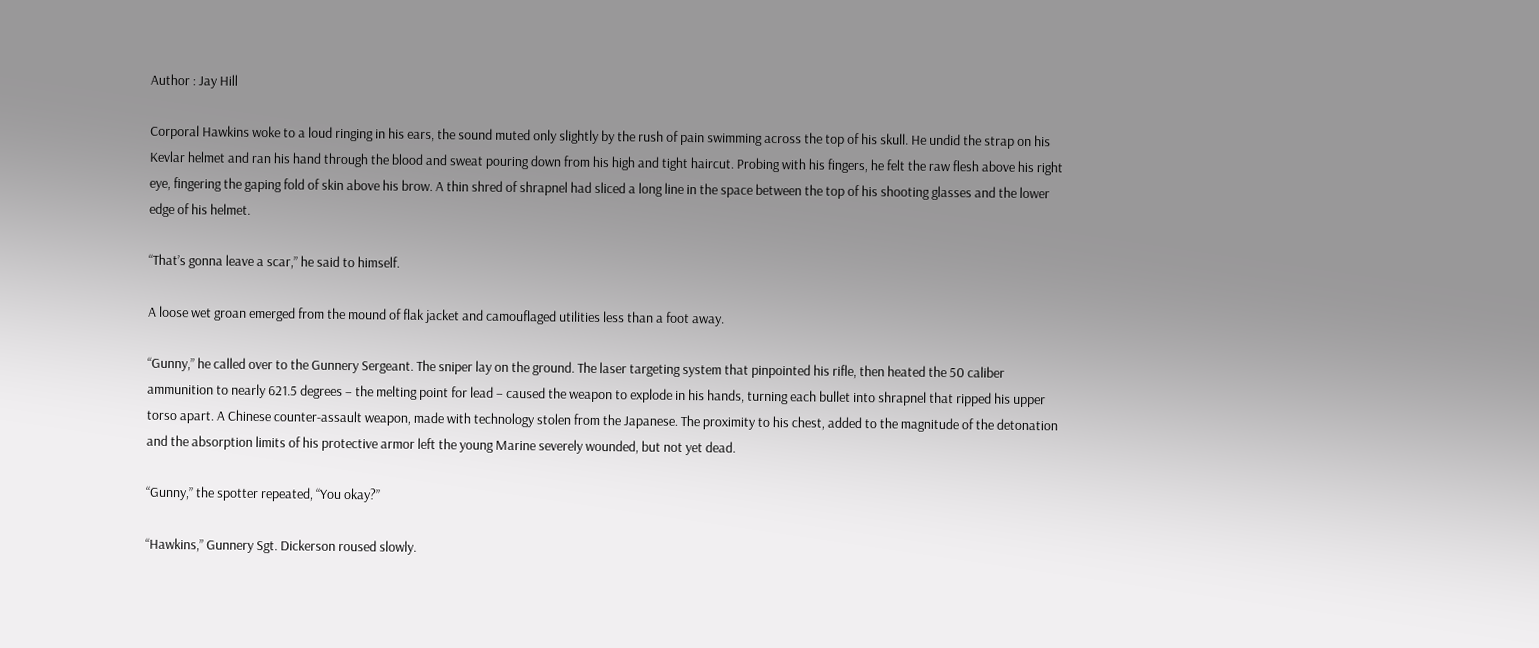Author : Jay Hill

Corporal Hawkins woke to a loud ringing in his ears, the sound muted only slightly by the rush of pain swimming across the top of his skull. He undid the strap on his Kevlar helmet and ran his hand through the blood and sweat pouring down from his high and tight haircut. Probing with his fingers, he felt the raw flesh above his right eye, fingering the gaping fold of skin above his brow. A thin shred of shrapnel had sliced a long line in the space between the top of his shooting glasses and the lower edge of his helmet.

“That’s gonna leave a scar,” he said to himself.

A loose wet groan emerged from the mound of flak jacket and camouflaged utilities less than a foot away.

“Gunny,” he called over to the Gunnery Sergeant. The sniper lay on the ground. The laser targeting system that pinpointed his rifle, then heated the 50 caliber ammunition to nearly 621.5 degrees – the melting point for lead – caused the weapon to explode in his hands, turning each bullet into shrapnel that ripped his upper torso apart. A Chinese counter-assault weapon, made with technology stolen from the Japanese. The proximity to his chest, added to the magnitude of the detonation and the absorption limits of his protective armor left the young Marine severely wounded, but not yet dead.

“Gunny,” the spotter repeated, “You okay?”

“Hawkins,” Gunnery Sgt. Dickerson roused slowly.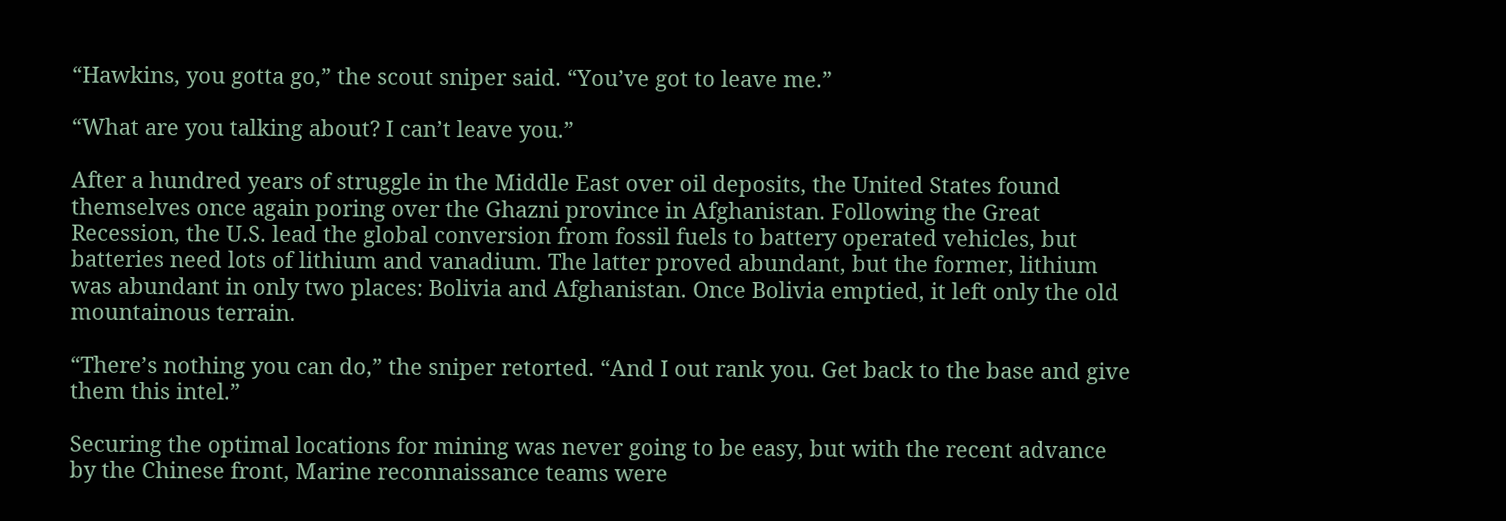“Hawkins, you gotta go,” the scout sniper said. “You’ve got to leave me.”

“What are you talking about? I can’t leave you.”

After a hundred years of struggle in the Middle East over oil deposits, the United States found themselves once again poring over the Ghazni province in Afghanistan. Following the Great Recession, the U.S. lead the global conversion from fossil fuels to battery operated vehicles, but batteries need lots of lithium and vanadium. The latter proved abundant, but the former, lithium was abundant in only two places: Bolivia and Afghanistan. Once Bolivia emptied, it left only the old mountainous terrain.

“There’s nothing you can do,” the sniper retorted. “And I out rank you. Get back to the base and give them this intel.”

Securing the optimal locations for mining was never going to be easy, but with the recent advance by the Chinese front, Marine reconnaissance teams were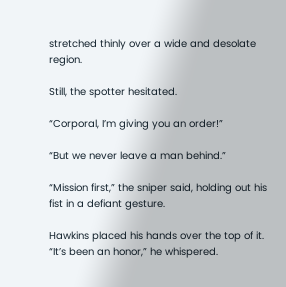stretched thinly over a wide and desolate region.

Still, the spotter hesitated.

“Corporal, I’m giving you an order!”

“But we never leave a man behind.”

“Mission first,” the sniper said, holding out his fist in a defiant gesture.

Hawkins placed his hands over the top of it. “It’s been an honor,” he whispered.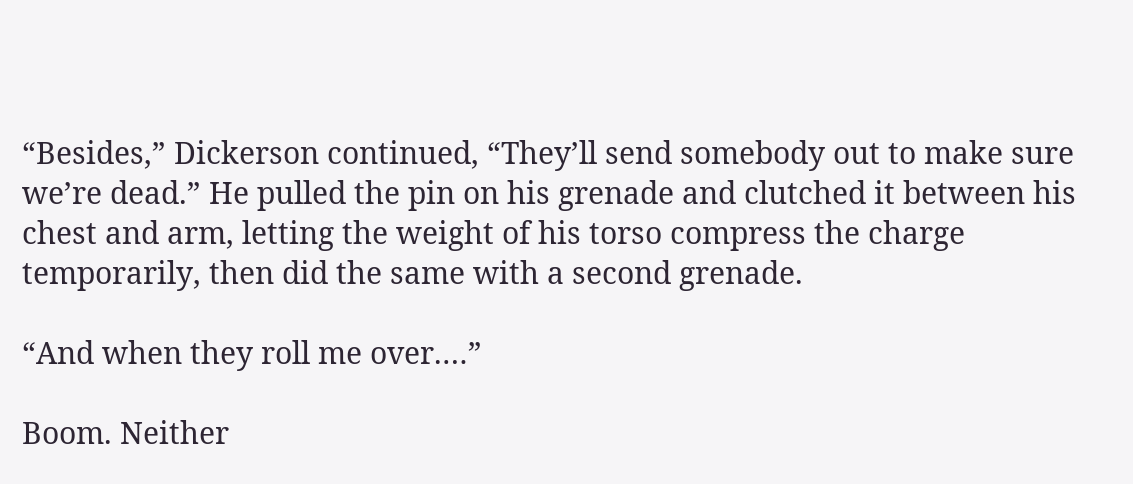“Besides,” Dickerson continued, “They’ll send somebody out to make sure we’re dead.” He pulled the pin on his grenade and clutched it between his chest and arm, letting the weight of his torso compress the charge temporarily, then did the same with a second grenade.

“And when they roll me over.…”

Boom. Neither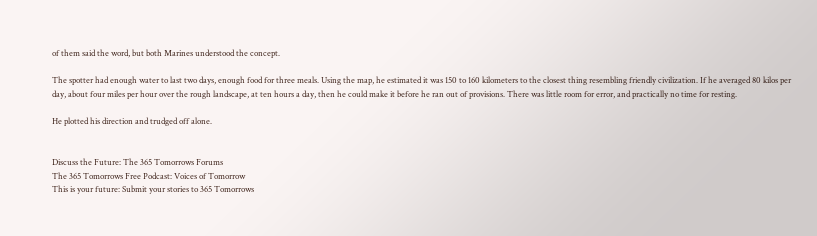of them said the word, but both Marines understood the concept.

The spotter had enough water to last two days, enough food for three meals. Using the map, he estimated it was 150 to 160 kilometers to the closest thing resembling friendly civilization. If he averaged 80 kilos per day, about four miles per hour over the rough landscape, at ten hours a day, then he could make it before he ran out of provisions. There was little room for error, and practically no time for resting.

He plotted his direction and trudged off alone.


Discuss the Future: The 365 Tomorrows Forums
The 365 Tomorrows Free Podcast: Voices of Tomorrow
This is your future: Submit your stories to 365 Tomorrows